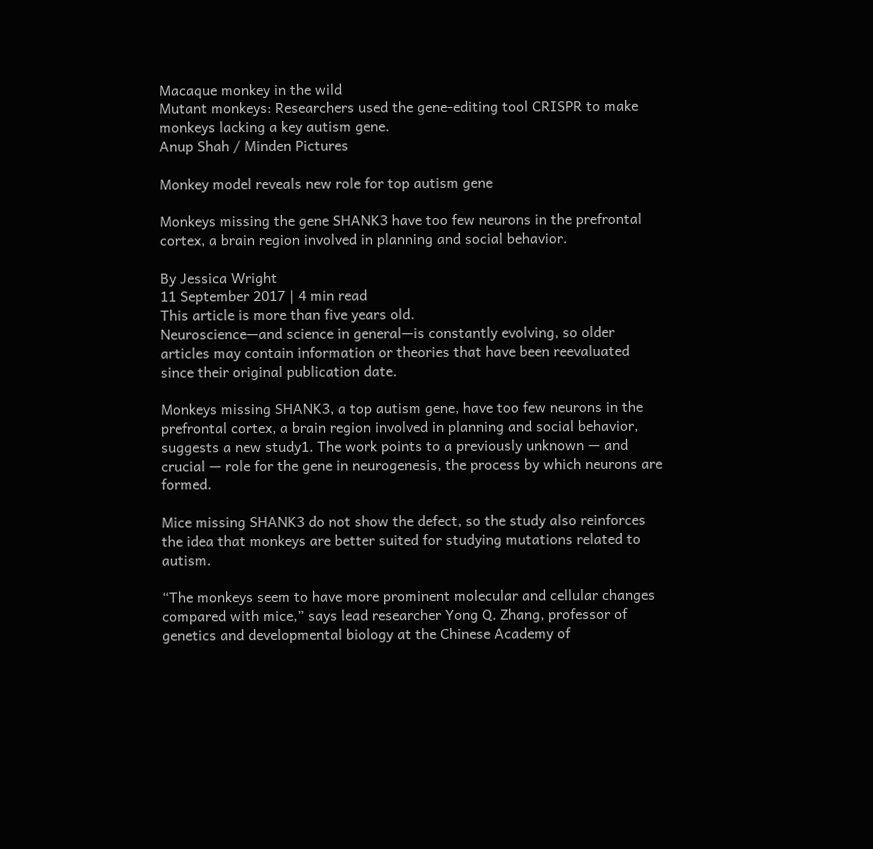Macaque monkey in the wild
Mutant monkeys: Researchers used the gene-editing tool CRISPR to make monkeys lacking a key autism gene.
Anup Shah / Minden Pictures

Monkey model reveals new role for top autism gene

Monkeys missing the gene SHANK3 have too few neurons in the prefrontal cortex, a brain region involved in planning and social behavior.

By Jessica Wright
11 September 2017 | 4 min read
This article is more than five years old.
Neuroscience—and science in general—is constantly evolving, so older articles may contain information or theories that have been reevaluated since their original publication date.

Monkeys missing SHANK3, a top autism gene, have too few neurons in the prefrontal cortex, a brain region involved in planning and social behavior, suggests a new study1. The work points to a previously unknown — and crucial — role for the gene in neurogenesis, the process by which neurons are formed.

Mice missing SHANK3 do not show the defect, so the study also reinforces the idea that monkeys are better suited for studying mutations related to autism.

“The monkeys seem to have more prominent molecular and cellular changes compared with mice,” says lead researcher Yong Q. Zhang, professor of genetics and developmental biology at the Chinese Academy of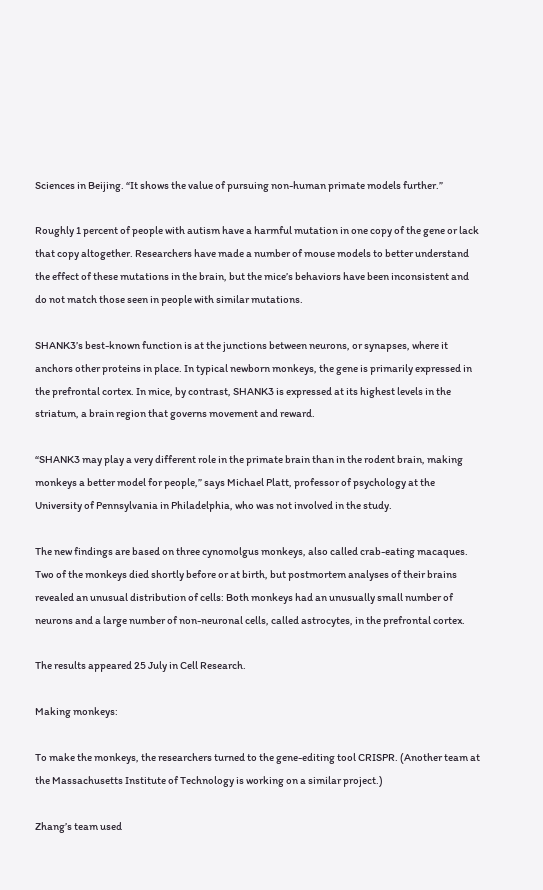Sciences in Beijing. “It shows the value of pursuing non-human primate models further.”

Roughly 1 percent of people with autism have a harmful mutation in one copy of the gene or lack that copy altogether. Researchers have made a number of mouse models to better understand the effect of these mutations in the brain, but the mice’s behaviors have been inconsistent and do not match those seen in people with similar mutations.

SHANK3’s best-known function is at the junctions between neurons, or synapses, where it anchors other proteins in place. In typical newborn monkeys, the gene is primarily expressed in the prefrontal cortex. In mice, by contrast, SHANK3 is expressed at its highest levels in the striatum, a brain region that governs movement and reward.

“SHANK3 may play a very different role in the primate brain than in the rodent brain, making monkeys a better model for people,” says Michael Platt, professor of psychology at the University of Pennsylvania in Philadelphia, who was not involved in the study.

The new findings are based on three cynomolgus monkeys, also called crab-eating macaques. Two of the monkeys died shortly before or at birth, but postmortem analyses of their brains revealed an unusual distribution of cells: Both monkeys had an unusually small number of neurons and a large number of non-neuronal cells, called astrocytes, in the prefrontal cortex.

The results appeared 25 July in Cell Research.

Making monkeys:

To make the monkeys, the researchers turned to the gene-editing tool CRISPR. (Another team at the Massachusetts Institute of Technology is working on a similar project.)

Zhang’s team used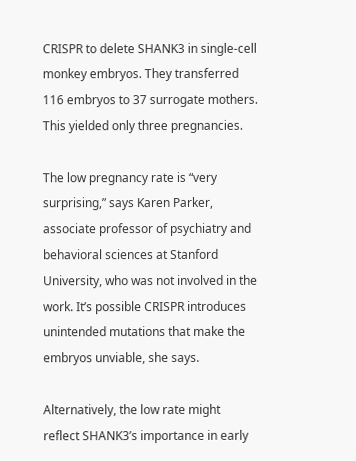CRISPR to delete SHANK3 in single-cell monkey embryos. They transferred 116 embryos to 37 surrogate mothers. This yielded only three pregnancies.

The low pregnancy rate is “very surprising,” says Karen Parker, associate professor of psychiatry and behavioral sciences at Stanford University, who was not involved in the work. It’s possible CRISPR introduces unintended mutations that make the embryos unviable, she says.

Alternatively, the low rate might reflect SHANK3’s importance in early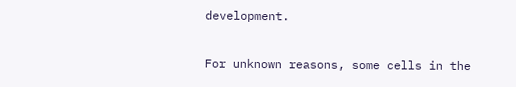development.

For unknown reasons, some cells in the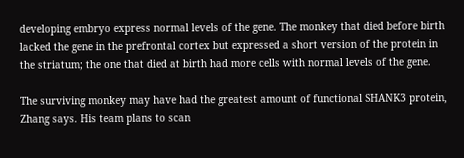developing embryo express normal levels of the gene. The monkey that died before birth lacked the gene in the prefrontal cortex but expressed a short version of the protein in the striatum; the one that died at birth had more cells with normal levels of the gene.

The surviving monkey may have had the greatest amount of functional SHANK3 protein, Zhang says. His team plans to scan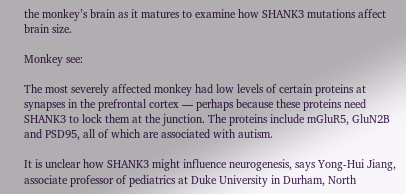the monkey’s brain as it matures to examine how SHANK3 mutations affect brain size.

Monkey see:

The most severely affected monkey had low levels of certain proteins at synapses in the prefrontal cortex — perhaps because these proteins need SHANK3 to lock them at the junction. The proteins include mGluR5, GluN2B and PSD95, all of which are associated with autism.

It is unclear how SHANK3 might influence neurogenesis, says Yong-Hui Jiang, associate professor of pediatrics at Duke University in Durham, North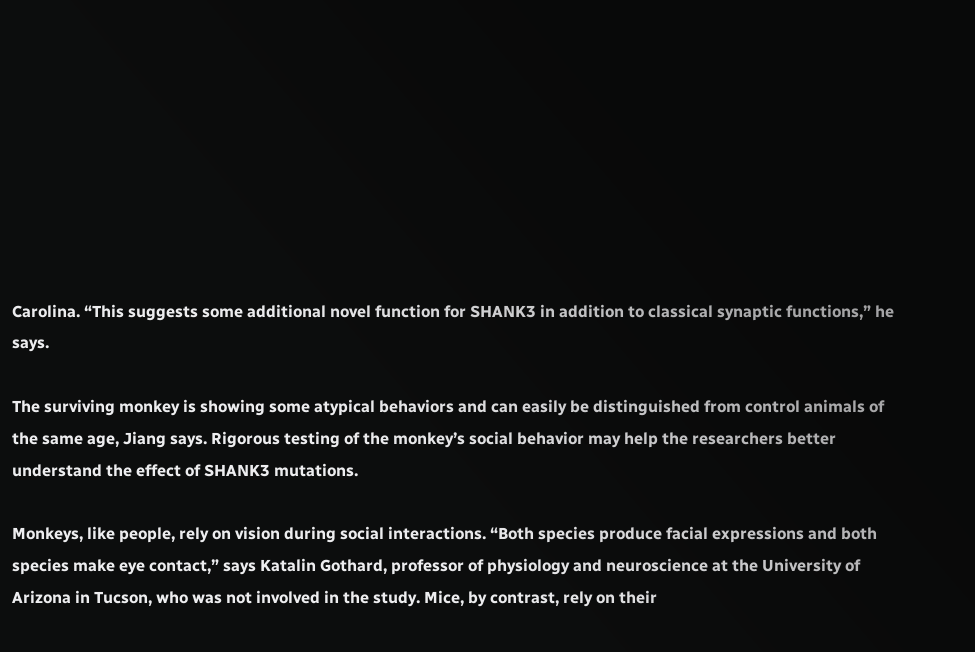Carolina. “This suggests some additional novel function for SHANK3 in addition to classical synaptic functions,” he says.

The surviving monkey is showing some atypical behaviors and can easily be distinguished from control animals of the same age, Jiang says. Rigorous testing of the monkey’s social behavior may help the researchers better understand the effect of SHANK3 mutations.

Monkeys, like people, rely on vision during social interactions. “Both species produce facial expressions and both species make eye contact,” says Katalin Gothard, professor of physiology and neuroscience at the University of Arizona in Tucson, who was not involved in the study. Mice, by contrast, rely on their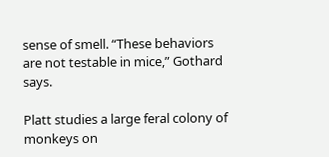sense of smell. “These behaviors are not testable in mice,” Gothard says.

Platt studies a large feral colony of monkeys on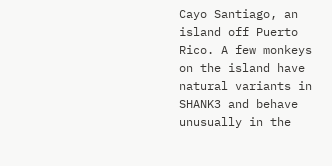Cayo Santiago, an island off Puerto Rico. A few monkeys on the island have natural variants in SHANK3 and behave unusually in the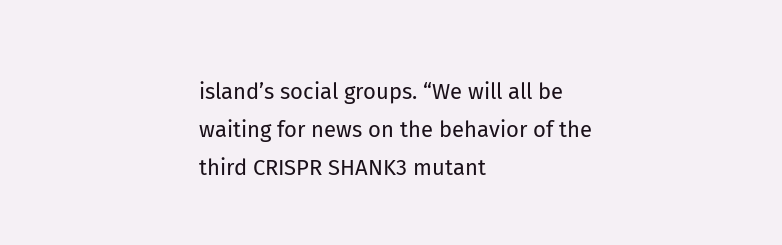island’s social groups. “We will all be waiting for news on the behavior of the third CRISPR SHANK3 mutant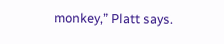monkey,” Platt says.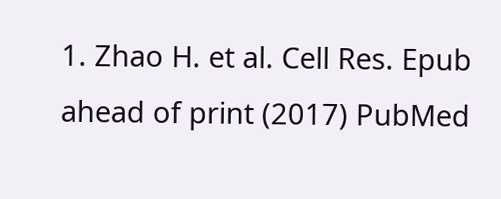1. Zhao H. et al. Cell Res. Epub ahead of print (2017) PubMed